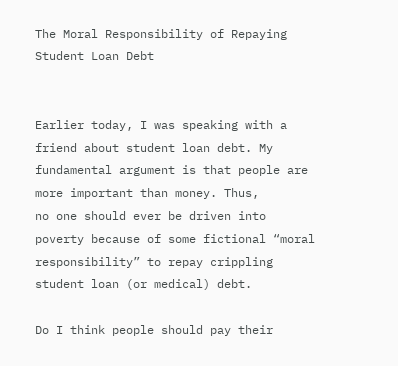The Moral Responsibility of Repaying Student Loan Debt


Earlier today, I was speaking with a friend about student loan debt. My fundamental argument is that people are more important than money. Thus,
no one should ever be driven into poverty because of some fictional “moral responsibility” to repay crippling student loan (or medical) debt.

Do I think people should pay their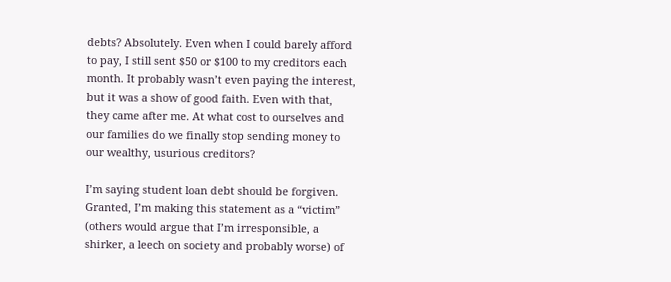debts? Absolutely. Even when I could barely afford to pay, I still sent $50 or $100 to my creditors each month. It probably wasn’t even paying the interest, but it was a show of good faith. Even with that, they came after me. At what cost to ourselves and our families do we finally stop sending money to our wealthy, usurious creditors?

I’m saying student loan debt should be forgiven. Granted, I’m making this statement as a “victim” (others would argue that I’m irresponsible, a shirker, a leech on society and probably worse) of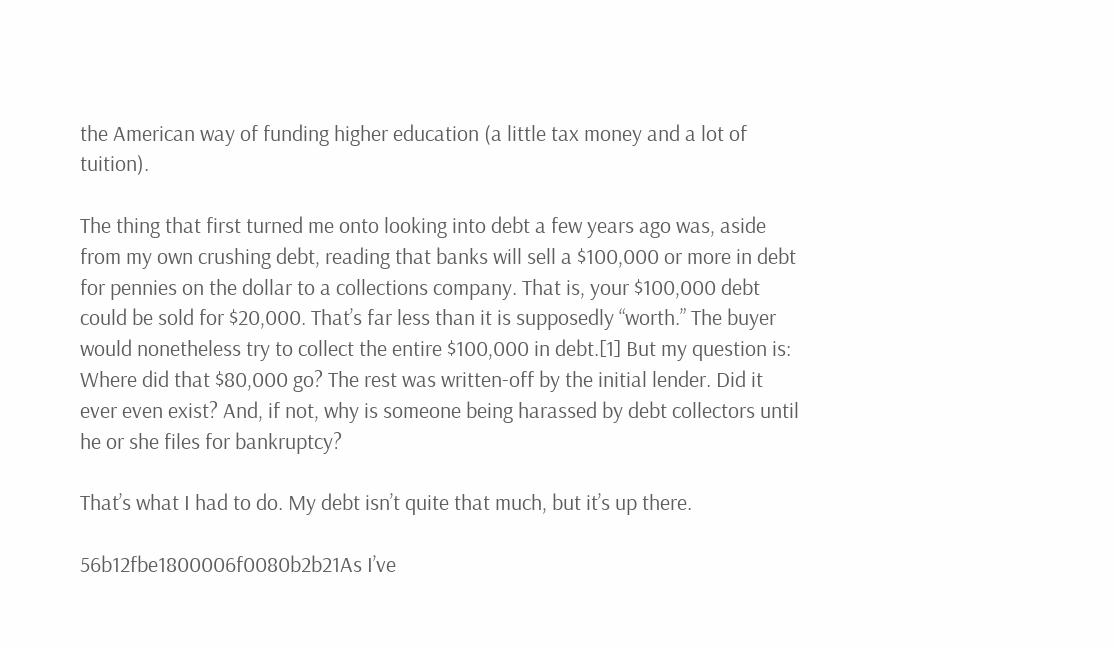the American way of funding higher education (a little tax money and a lot of tuition).

The thing that first turned me onto looking into debt a few years ago was, aside from my own crushing debt, reading that banks will sell a $100,000 or more in debt for pennies on the dollar to a collections company. That is, your $100,000 debt could be sold for $20,000. That’s far less than it is supposedly “worth.” The buyer would nonetheless try to collect the entire $100,000 in debt.[1] But my question is: Where did that $80,000 go? The rest was written-off by the initial lender. Did it ever even exist? And, if not, why is someone being harassed by debt collectors until he or she files for bankruptcy?

That’s what I had to do. My debt isn’t quite that much, but it’s up there.

56b12fbe1800006f0080b2b21As I’ve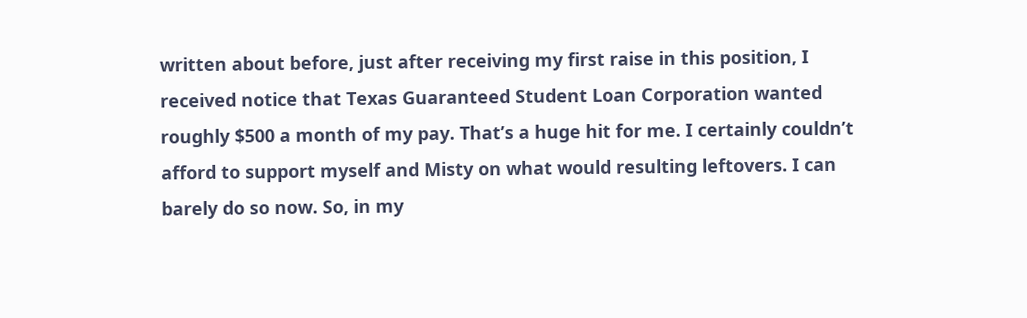written about before, just after receiving my first raise in this position, I received notice that Texas Guaranteed Student Loan Corporation wanted roughly $500 a month of my pay. That’s a huge hit for me. I certainly couldn’t afford to support myself and Misty on what would resulting leftovers. I can barely do so now. So, in my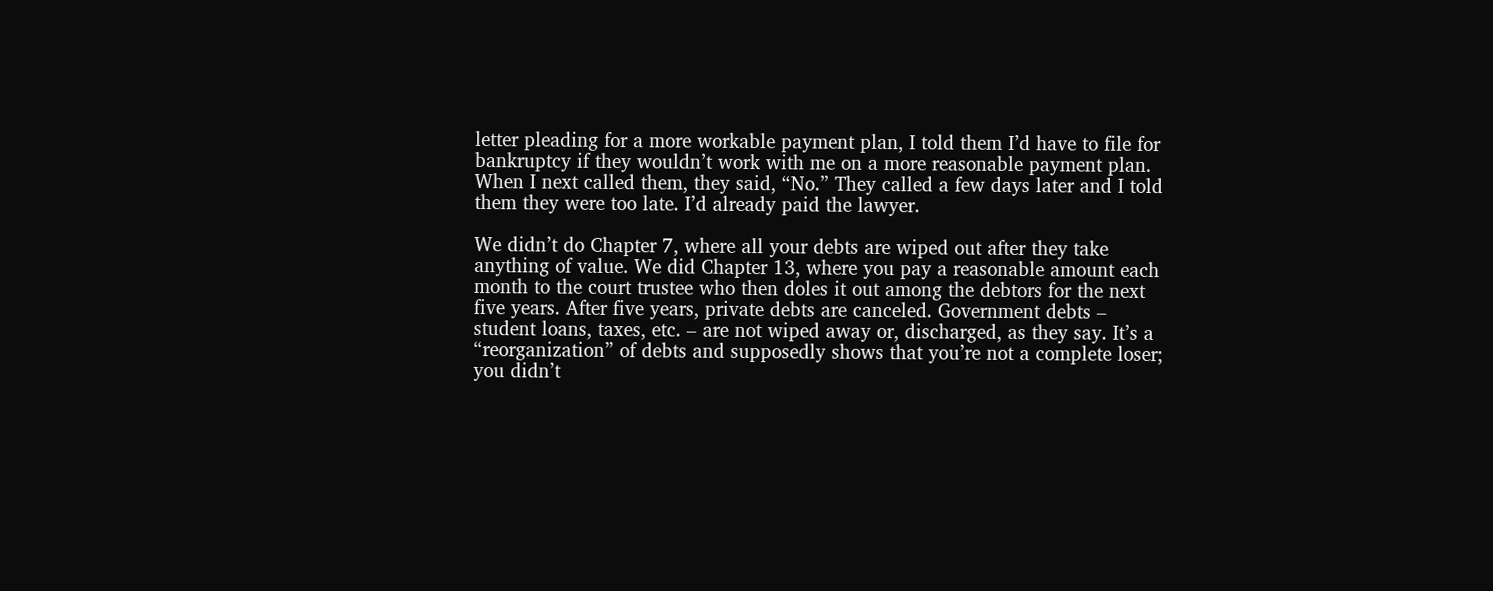letter pleading for a more workable payment plan, I told them I’d have to file for bankruptcy if they wouldn’t work with me on a more reasonable payment plan. When I next called them, they said, “No.” They called a few days later and I told them they were too late. I’d already paid the lawyer.

We didn’t do Chapter 7, where all your debts are wiped out after they take anything of value. We did Chapter 13, where you pay a reasonable amount each month to the court trustee who then doles it out among the debtors for the next five years. After five years, private debts are canceled. Government debts – student loans, taxes, etc. – are not wiped away or, discharged, as they say. It’s a “reorganization” of debts and supposedly shows that you’re not a complete loser; you didn’t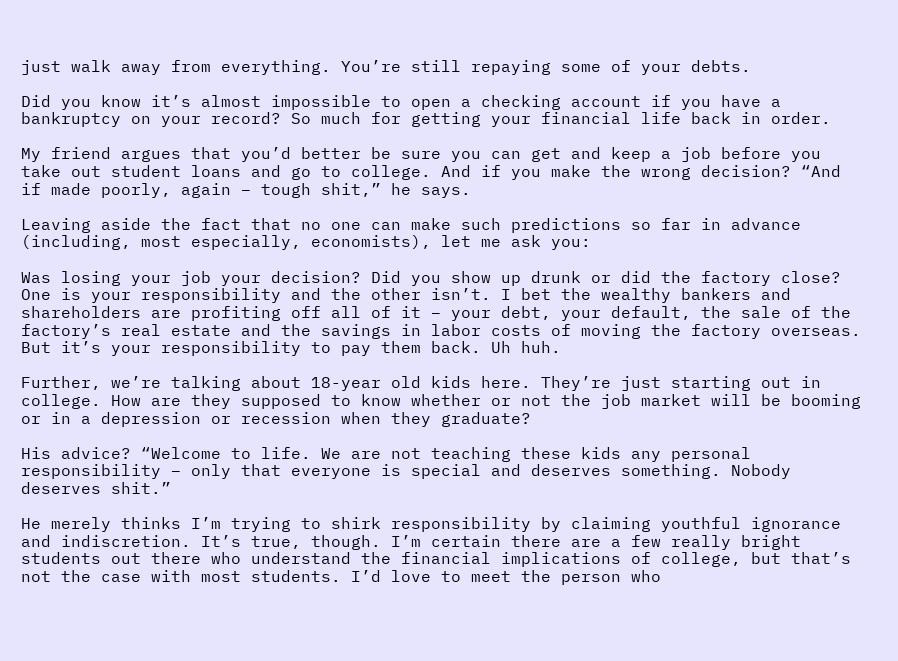just walk away from everything. You’re still repaying some of your debts.

Did you know it’s almost impossible to open a checking account if you have a bankruptcy on your record? So much for getting your financial life back in order.

My friend argues that you’d better be sure you can get and keep a job before you take out student loans and go to college. And if you make the wrong decision? “And if made poorly, again – tough shit,” he says.

Leaving aside the fact that no one can make such predictions so far in advance (including, most especially, economists), let me ask you:

Was losing your job your decision? Did you show up drunk or did the factory close? One is your responsibility and the other isn’t. I bet the wealthy bankers and shareholders are profiting off all of it – your debt, your default, the sale of the factory’s real estate and the savings in labor costs of moving the factory overseas. But it’s your responsibility to pay them back. Uh huh.

Further, we’re talking about 18-year old kids here. They’re just starting out in college. How are they supposed to know whether or not the job market will be booming or in a depression or recession when they graduate?

His advice? “Welcome to life. We are not teaching these kids any personal responsibility – only that everyone is special and deserves something. Nobody deserves shit.”

He merely thinks I’m trying to shirk responsibility by claiming youthful ignorance and indiscretion. It’s true, though. I’m certain there are a few really bright students out there who understand the financial implications of college, but that’s not the case with most students. I’d love to meet the person who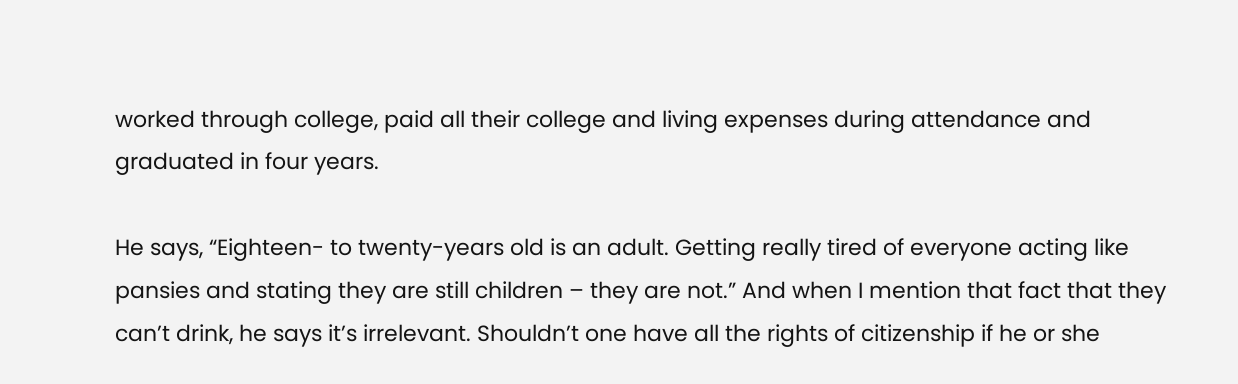worked through college, paid all their college and living expenses during attendance and graduated in four years.

He says, “Eighteen- to twenty-years old is an adult. Getting really tired of everyone acting like pansies and stating they are still children – they are not.” And when I mention that fact that they can’t drink, he says it’s irrelevant. Shouldn’t one have all the rights of citizenship if he or she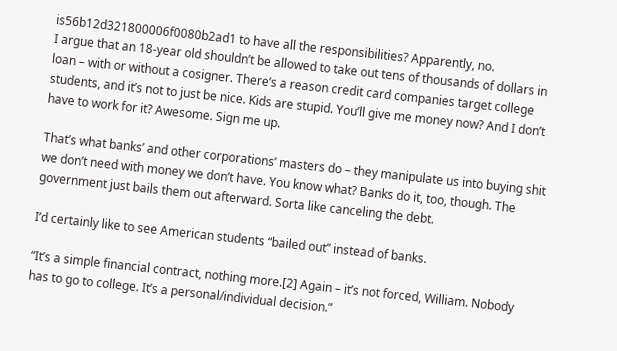is56b12d321800006f0080b2ad1 to have all the responsibilities? Apparently, no.
I argue that an 18-year old shouldn’t be allowed to take out tens of thousands of dollars in loan – with or without a cosigner. There’s a reason credit card companies target college students, and it’s not to just be nice. Kids are stupid. You’ll give me money now? And I don’t have to work for it? Awesome. Sign me up.

That’s what banks’ and other corporations’ masters do – they manipulate us into buying shit we don’t need with money we don’t have. You know what? Banks do it, too, though. The government just bails them out afterward. Sorta like canceling the debt.

I’d certainly like to see American students “bailed out” instead of banks.

“It’s a simple financial contract, nothing more.[2] Again – it’s not forced, William. Nobody has to go to college. It’s a personal/individual decision.”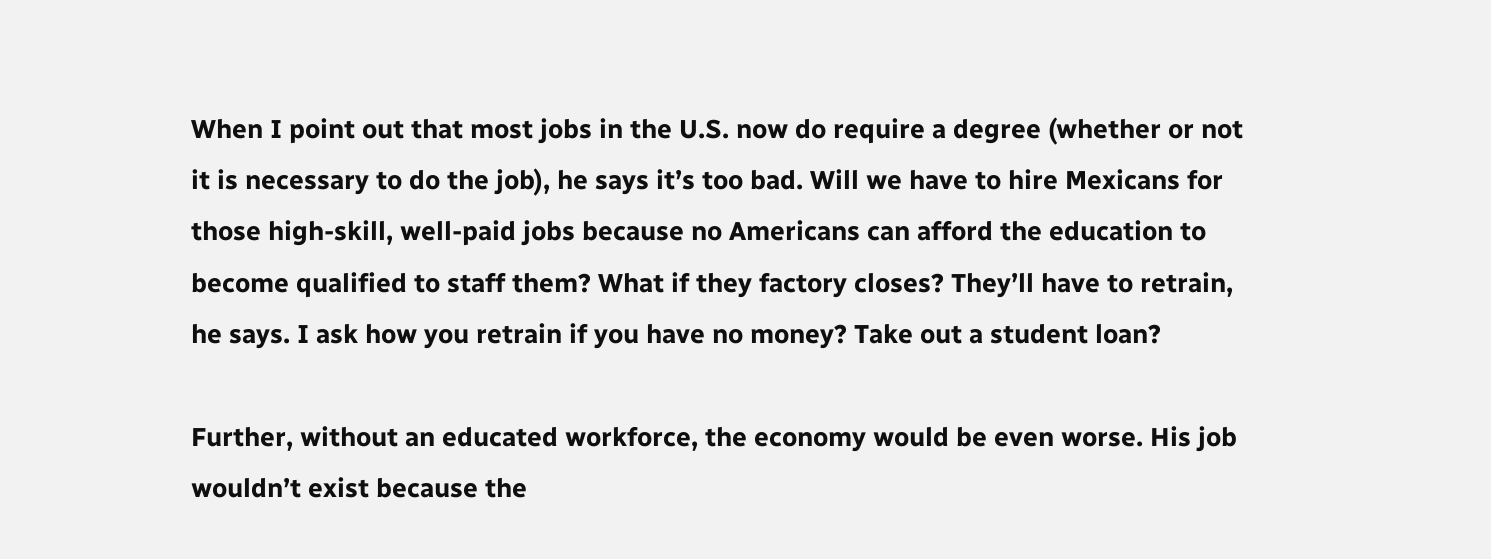When I point out that most jobs in the U.S. now do require a degree (whether or not it is necessary to do the job), he says it’s too bad. Will we have to hire Mexicans for those high-skill, well-paid jobs because no Americans can afford the education to become qualified to staff them? What if they factory closes? They’ll have to retrain, he says. I ask how you retrain if you have no money? Take out a student loan?

Further, without an educated workforce, the economy would be even worse. His job wouldn’t exist because the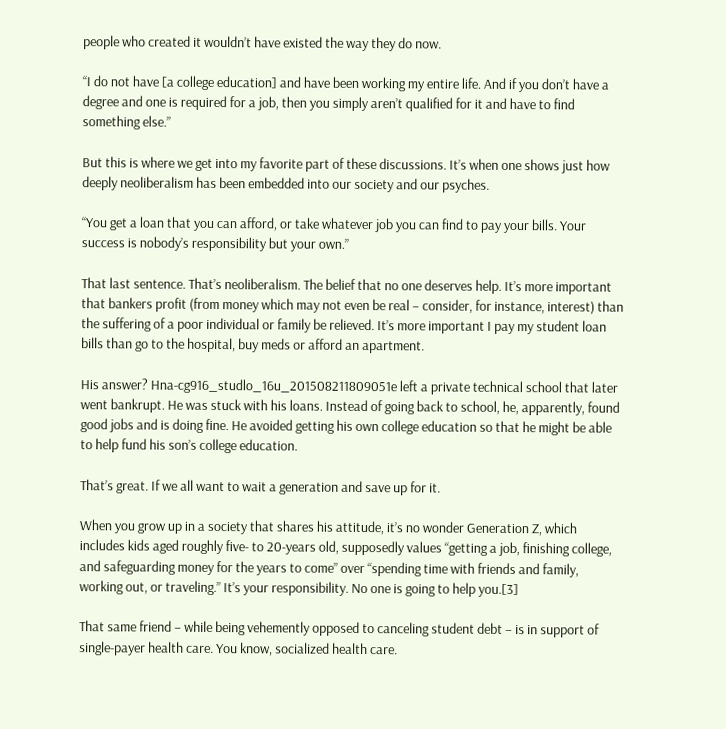people who created it wouldn’t have existed the way they do now.

“I do not have [a college education] and have been working my entire life. And if you don’t have a degree and one is required for a job, then you simply aren’t qualified for it and have to find something else.”

But this is where we get into my favorite part of these discussions. It’s when one shows just how deeply neoliberalism has been embedded into our society and our psyches.

“You get a loan that you can afford, or take whatever job you can find to pay your bills. Your success is nobody’s responsibility but your own.”

That last sentence. That’s neoliberalism. The belief that no one deserves help. It’s more important that bankers profit (from money which may not even be real – consider, for instance, interest) than the suffering of a poor individual or family be relieved. It’s more important I pay my student loan bills than go to the hospital, buy meds or afford an apartment.

His answer? Hna-cg916_studlo_16u_201508211809051e left a private technical school that later went bankrupt. He was stuck with his loans. Instead of going back to school, he, apparently, found good jobs and is doing fine. He avoided getting his own college education so that he might be able to help fund his son’s college education.

That’s great. If we all want to wait a generation and save up for it.

When you grow up in a society that shares his attitude, it’s no wonder Generation Z, which includes kids aged roughly five- to 20-years old, supposedly values “getting a job, finishing college, and safeguarding money for the years to come” over “spending time with friends and family, working out, or traveling.” It’s your responsibility. No one is going to help you.[3]

That same friend – while being vehemently opposed to canceling student debt – is in support of single-payer health care. You know, socialized health care.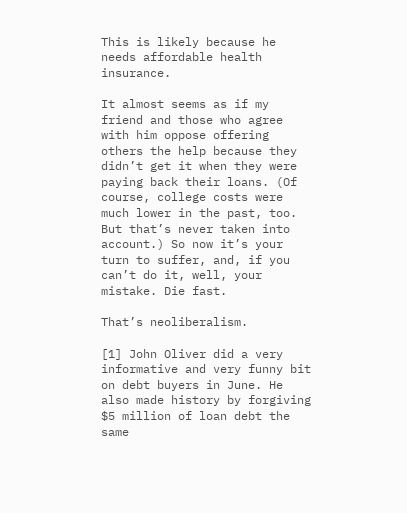This is likely because he needs affordable health insurance.

It almost seems as if my friend and those who agree with him oppose offering others the help because they didn’t get it when they were paying back their loans. (Of course, college costs were much lower in the past, too. But that’s never taken into account.) So now it’s your turn to suffer, and, if you can’t do it, well, your mistake. Die fast.

That’s neoliberalism.

[1] John Oliver did a very informative and very funny bit on debt buyers in June. He also made history by forgiving $5 million of loan debt the same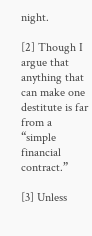night.

[2] Though I argue that anything that can make one destitute is far from a “simple financial contract.”

[3] Unless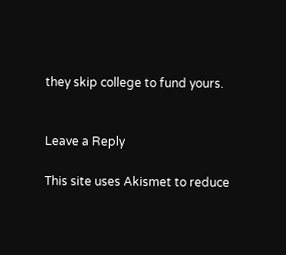they skip college to fund yours.


Leave a Reply

This site uses Akismet to reduce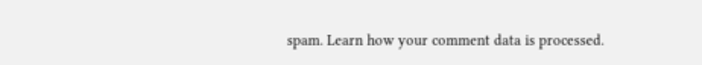spam. Learn how your comment data is processed.